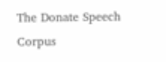The Donate Speech Corpus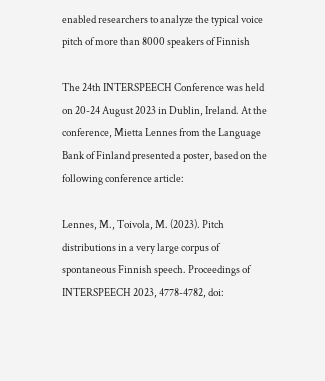enabled researchers to analyze the typical voice pitch of more than 8000 speakers of Finnish

The 24th INTERSPEECH Conference was held on 20-24 August 2023 in Dublin, Ireland. At the conference, Mietta Lennes from the Language Bank of Finland presented a poster, based on the following conference article:

Lennes, M., Toivola, M. (2023). Pitch distributions in a very large corpus of spontaneous Finnish speech. Proceedings of INTERSPEECH 2023, 4778-4782, doi: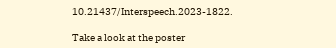10.21437/Interspeech.2023-1822.

Take a look at the poster